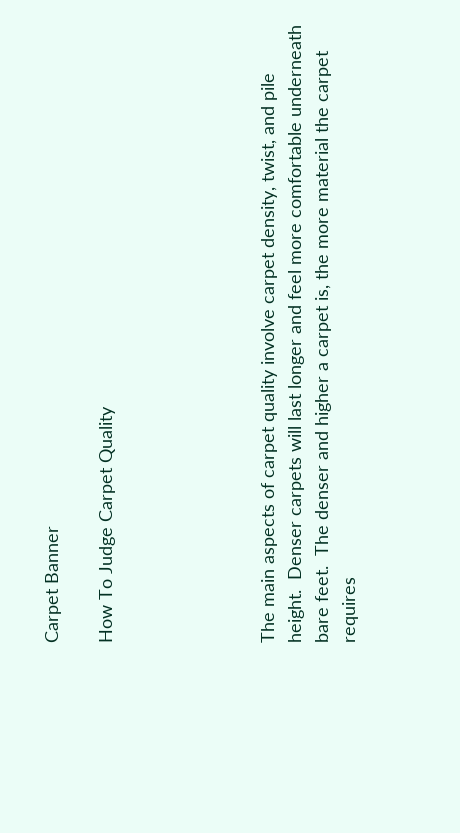Carpet Banner

How To Judge Carpet Quality





The main aspects of carpet quality involve carpet density, twist, and pile height.  Denser carpets will last longer and feel more comfortable underneath bare feet.  The denser and higher a carpet is, the more material the carpet requires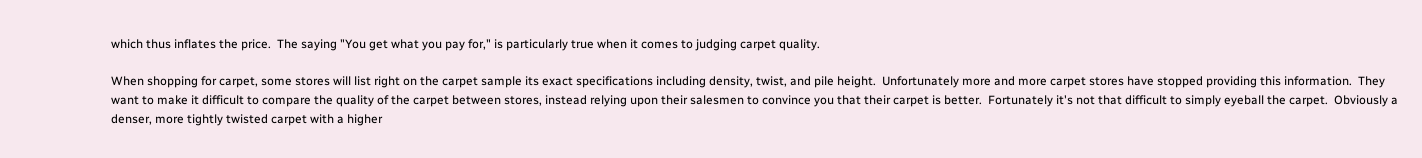which thus inflates the price.  The saying "You get what you pay for," is particularly true when it comes to judging carpet quality.

When shopping for carpet, some stores will list right on the carpet sample its exact specifications including density, twist, and pile height.  Unfortunately more and more carpet stores have stopped providing this information.  They want to make it difficult to compare the quality of the carpet between stores, instead relying upon their salesmen to convince you that their carpet is better.  Fortunately it's not that difficult to simply eyeball the carpet.  Obviously a denser, more tightly twisted carpet with a higher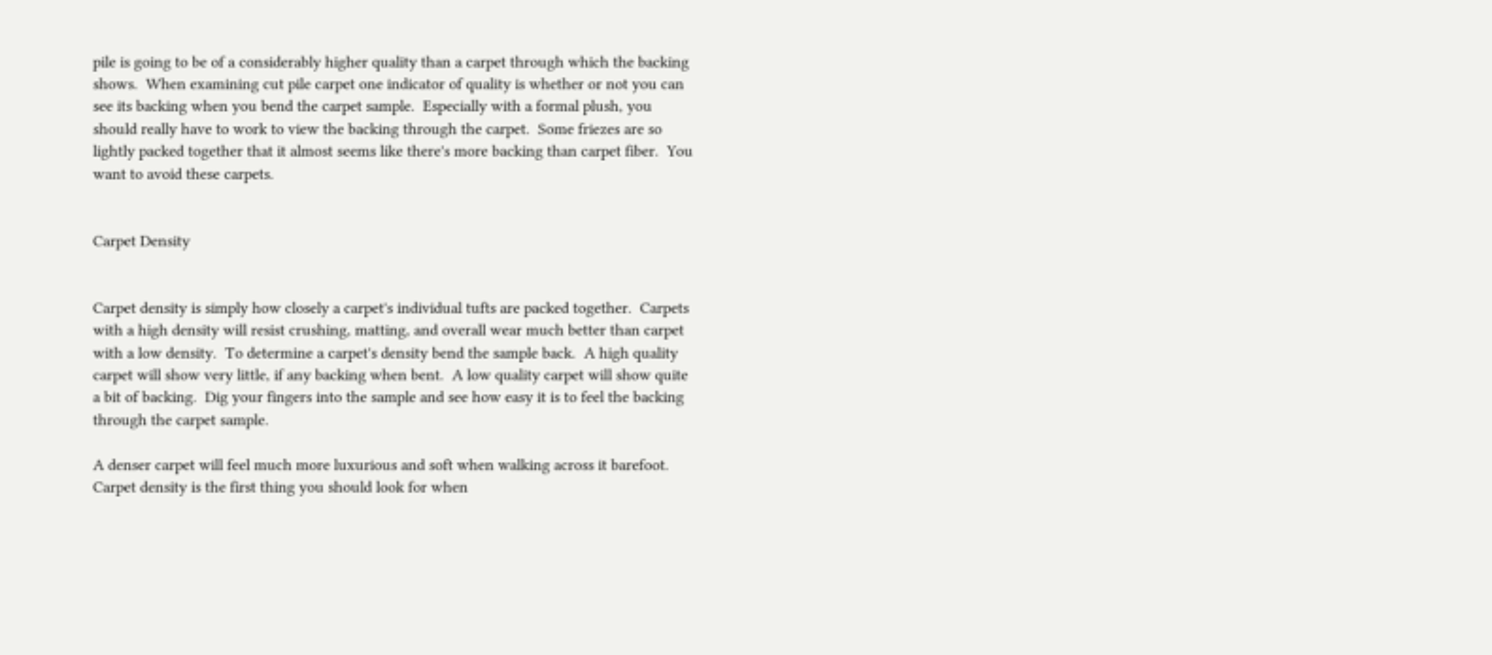pile is going to be of a considerably higher quality than a carpet through which the backing shows.  When examining cut pile carpet one indicator of quality is whether or not you can see its backing when you bend the carpet sample.  Especially with a formal plush, you should really have to work to view the backing through the carpet.  Some friezes are so lightly packed together that it almost seems like there's more backing than carpet fiber.  You want to avoid these carpets.


Carpet Density


Carpet density is simply how closely a carpet's individual tufts are packed together.  Carpets with a high density will resist crushing, matting, and overall wear much better than carpet with a low density.  To determine a carpet's density bend the sample back.  A high quality carpet will show very little, if any backing when bent.  A low quality carpet will show quite a bit of backing.  Dig your fingers into the sample and see how easy it is to feel the backing through the carpet sample.

A denser carpet will feel much more luxurious and soft when walking across it barefoot.  Carpet density is the first thing you should look for when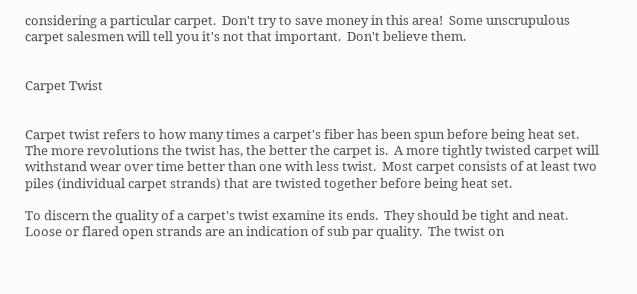considering a particular carpet.  Don't try to save money in this area!  Some unscrupulous carpet salesmen will tell you it's not that important.  Don't believe them.


Carpet Twist


Carpet twist refers to how many times a carpet's fiber has been spun before being heat set.  The more revolutions the twist has, the better the carpet is.  A more tightly twisted carpet will withstand wear over time better than one with less twist.  Most carpet consists of at least two piles (individual carpet strands) that are twisted together before being heat set.

To discern the quality of a carpet's twist examine its ends.  They should be tight and neat.  Loose or flared open strands are an indication of sub par quality.  The twist on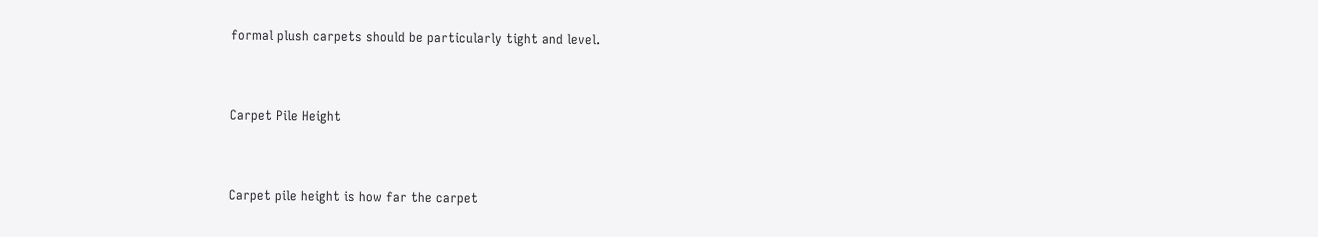formal plush carpets should be particularly tight and level.


Carpet Pile Height


Carpet pile height is how far the carpet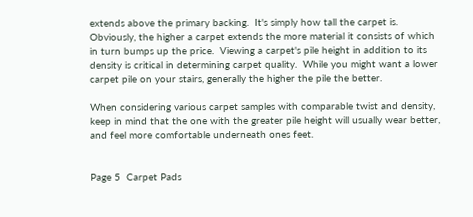extends above the primary backing.  It's simply how tall the carpet is.  Obviously, the higher a carpet extends the more material it consists of which in turn bumps up the price.  Viewing a carpet's pile height in addition to its density is critical in determining carpet quality.  While you might want a lower carpet pile on your stairs, generally the higher the pile the better.

When considering various carpet samples with comparable twist and density, keep in mind that the one with the greater pile height will usually wear better, and feel more comfortable underneath ones feet.


Page 5  Carpet Pads